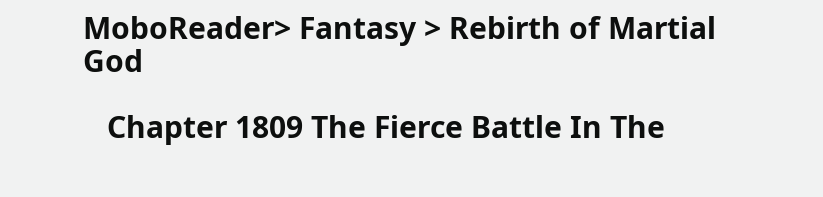MoboReader> Fantasy > Rebirth of Martial God

   Chapter 1809 The Fierce Battle In The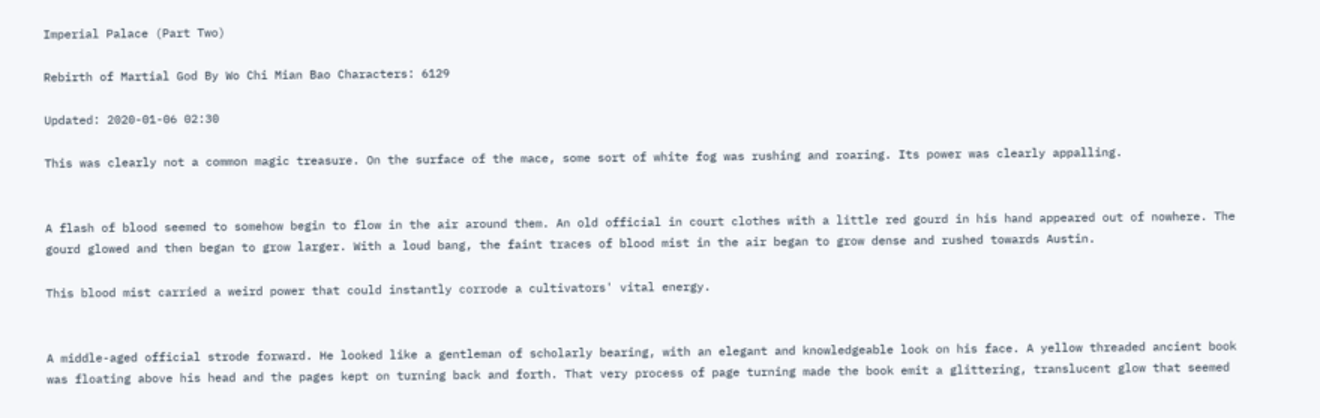Imperial Palace (Part Two)

Rebirth of Martial God By Wo Chi Mian Bao Characters: 6129

Updated: 2020-01-06 02:30

This was clearly not a common magic treasure. On the surface of the mace, some sort of white fog was rushing and roaring. Its power was clearly appalling.


A flash of blood seemed to somehow begin to flow in the air around them. An old official in court clothes with a little red gourd in his hand appeared out of nowhere. The gourd glowed and then began to grow larger. With a loud bang, the faint traces of blood mist in the air began to grow dense and rushed towards Austin.

This blood mist carried a weird power that could instantly corrode a cultivators' vital energy.


A middle-aged official strode forward. He looked like a gentleman of scholarly bearing, with an elegant and knowledgeable look on his face. A yellow threaded ancient book was floating above his head and the pages kept on turning back and forth. That very process of page turning made the book emit a glittering, translucent glow that seemed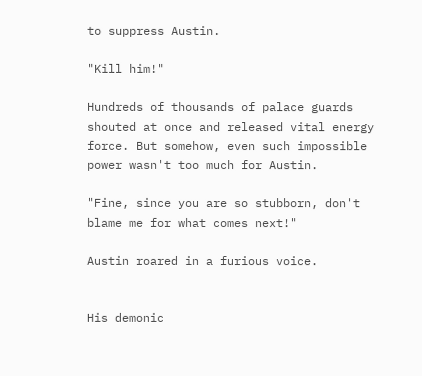to suppress Austin.

"Kill him!"

Hundreds of thousands of palace guards shouted at once and released vital energy force. But somehow, even such impossible power wasn't too much for Austin.

"Fine, since you are so stubborn, don't blame me for what comes next!"

Austin roared in a furious voice.


His demonic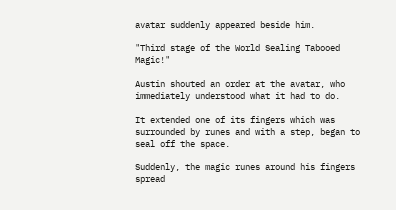avatar suddenly appeared beside him.

"Third stage of the World Sealing Tabooed Magic!"

Austin shouted an order at the avatar, who immediately understood what it had to do.

It extended one of its fingers which was surrounded by runes and with a step, began to seal off the space.

Suddenly, the magic runes around his fingers spread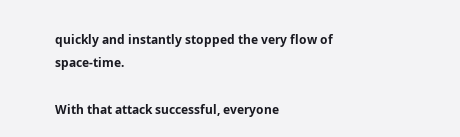quickly and instantly stopped the very flow of space-time.

With that attack successful, everyone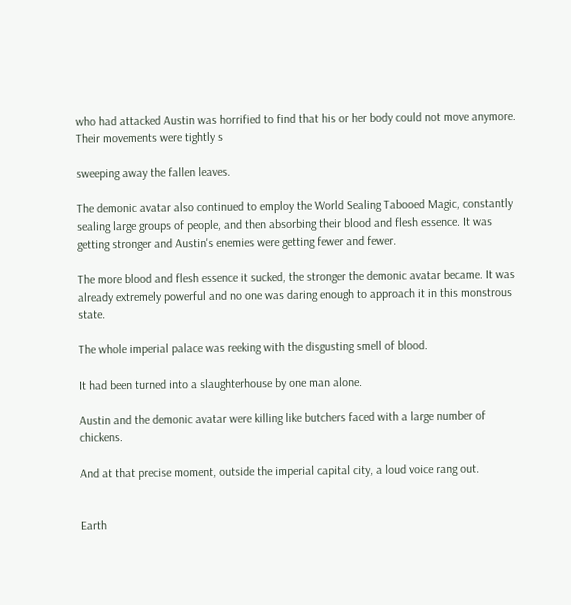who had attacked Austin was horrified to find that his or her body could not move anymore. Their movements were tightly s

sweeping away the fallen leaves.

The demonic avatar also continued to employ the World Sealing Tabooed Magic, constantly sealing large groups of people, and then absorbing their blood and flesh essence. It was getting stronger and Austin's enemies were getting fewer and fewer.

The more blood and flesh essence it sucked, the stronger the demonic avatar became. It was already extremely powerful and no one was daring enough to approach it in this monstrous state.

The whole imperial palace was reeking with the disgusting smell of blood.

It had been turned into a slaughterhouse by one man alone.

Austin and the demonic avatar were killing like butchers faced with a large number of chickens.

And at that precise moment, outside the imperial capital city, a loud voice rang out.


Earth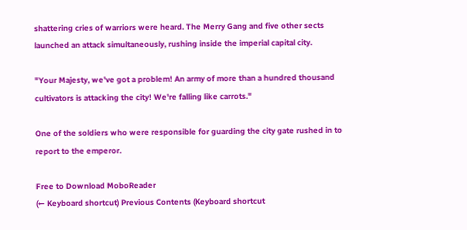shattering cries of warriors were heard. The Merry Gang and five other sects launched an attack simultaneously, rushing inside the imperial capital city.

"Your Majesty, we've got a problem! An army of more than a hundred thousand cultivators is attacking the city! We're falling like carrots."

One of the soldiers who were responsible for guarding the city gate rushed in to report to the emperor.

Free to Download MoboReader
(← Keyboard shortcut) Previous Contents (Keyboard shortcut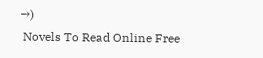→)
 Novels To Read Online Free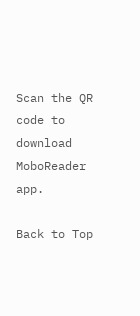Scan the QR code to download MoboReader app.

Back to Top